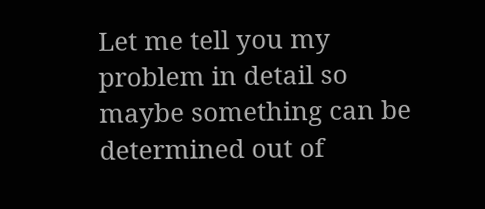Let me tell you my problem in detail so maybe something can be determined out of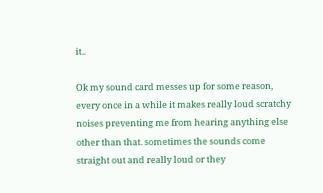it..

Ok my sound card messes up for some reason, every once in a while it makes really loud scratchy noises preventing me from hearing anything else other than that. sometimes the sounds come straight out and really loud or they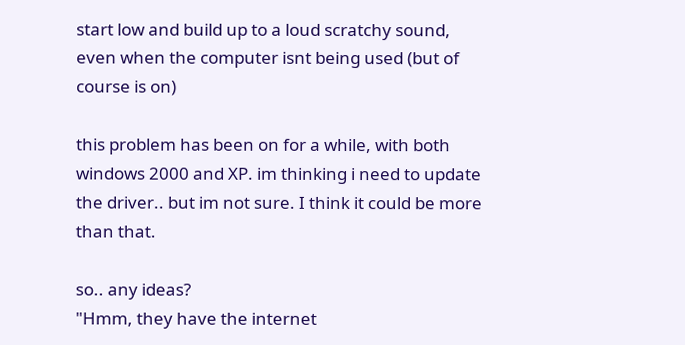start low and build up to a loud scratchy sound, even when the computer isnt being used (but of course is on)

this problem has been on for a while, with both windows 2000 and XP. im thinking i need to update the driver.. but im not sure. I think it could be more than that.

so.. any ideas?
"Hmm, they have the internet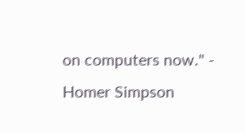on computers now." - Homer Simpson